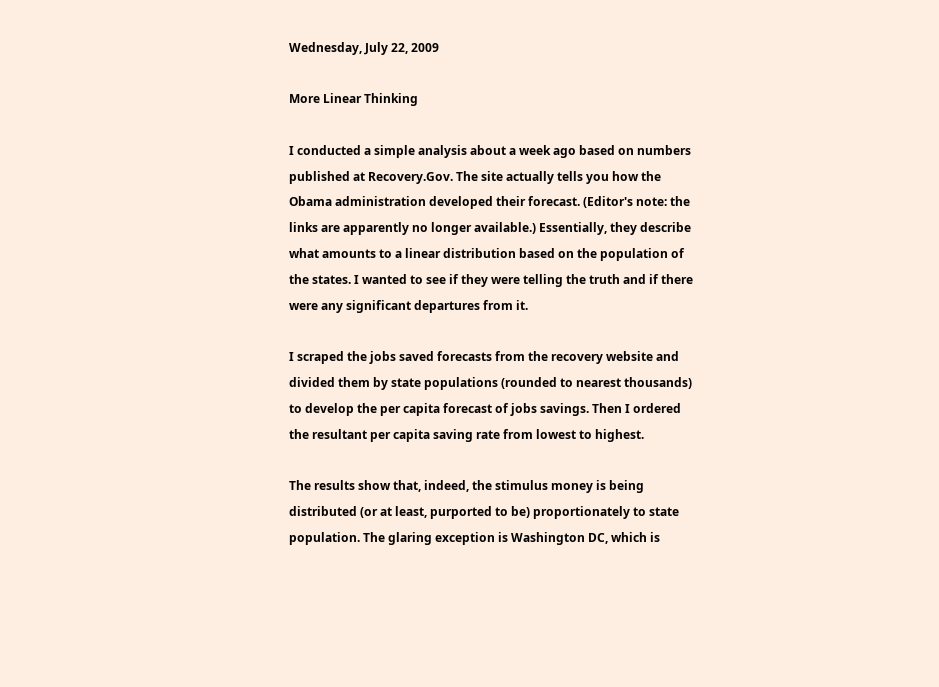Wednesday, July 22, 2009

More Linear Thinking

I conducted a simple analysis about a week ago based on numbers published at Recovery.Gov. The site actually tells you how the Obama administration developed their forecast. (Editor's note: the links are apparently no longer available.) Essentially, they describe what amounts to a linear distribution based on the population of the states. I wanted to see if they were telling the truth and if there were any significant departures from it.

I scraped the jobs saved forecasts from the recovery website and divided them by state populations (rounded to nearest thousands) to develop the per capita forecast of jobs savings. Then I ordered the resultant per capita saving rate from lowest to highest.

The results show that, indeed, the stimulus money is being distributed (or at least, purported to be) proportionately to state population. The glaring exception is Washington DC, which is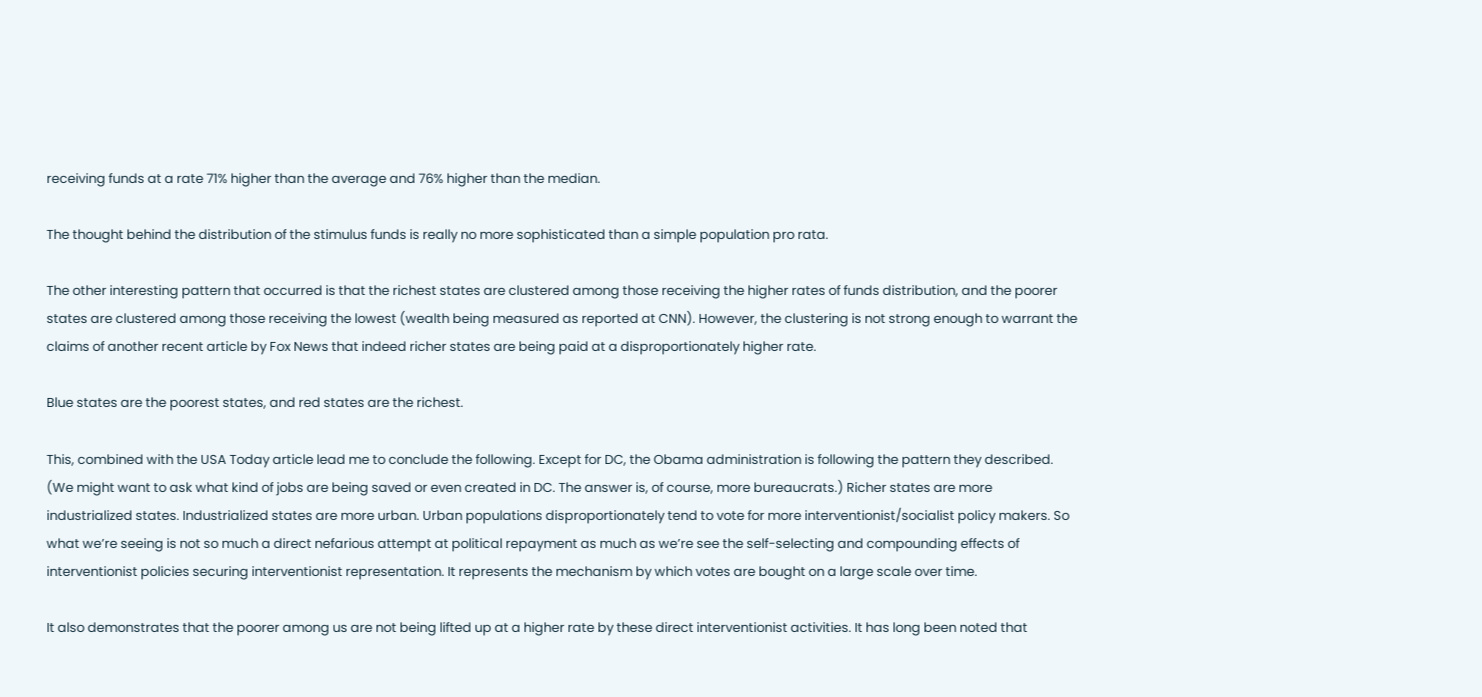receiving funds at a rate 71% higher than the average and 76% higher than the median.

The thought behind the distribution of the stimulus funds is really no more sophisticated than a simple population pro rata.

The other interesting pattern that occurred is that the richest states are clustered among those receiving the higher rates of funds distribution, and the poorer states are clustered among those receiving the lowest (wealth being measured as reported at CNN). However, the clustering is not strong enough to warrant the claims of another recent article by Fox News that indeed richer states are being paid at a disproportionately higher rate.

Blue states are the poorest states, and red states are the richest.

This, combined with the USA Today article lead me to conclude the following. Except for DC, the Obama administration is following the pattern they described. (We might want to ask what kind of jobs are being saved or even created in DC. The answer is, of course, more bureaucrats.) Richer states are more industrialized states. Industrialized states are more urban. Urban populations disproportionately tend to vote for more interventionist/socialist policy makers. So what we’re seeing is not so much a direct nefarious attempt at political repayment as much as we’re see the self-selecting and compounding effects of interventionist policies securing interventionist representation. It represents the mechanism by which votes are bought on a large scale over time.

It also demonstrates that the poorer among us are not being lifted up at a higher rate by these direct interventionist activities. It has long been noted that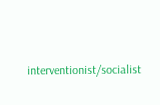interventionist/socialist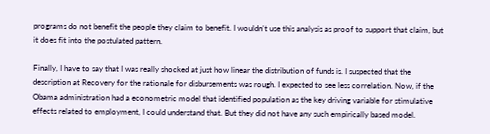programs do not benefit the people they claim to benefit. I wouldn’t use this analysis as proof to support that claim, but it does fit into the postulated pattern.

Finally, I have to say that I was really shocked at just how linear the distribution of funds is. I suspected that the description at Recovery for the rationale for disbursements was rough. I expected to see less correlation. Now, if the Obama administration had a econometric model that identified population as the key driving variable for stimulative effects related to employment, I could understand that. But they did not have any such empirically based model.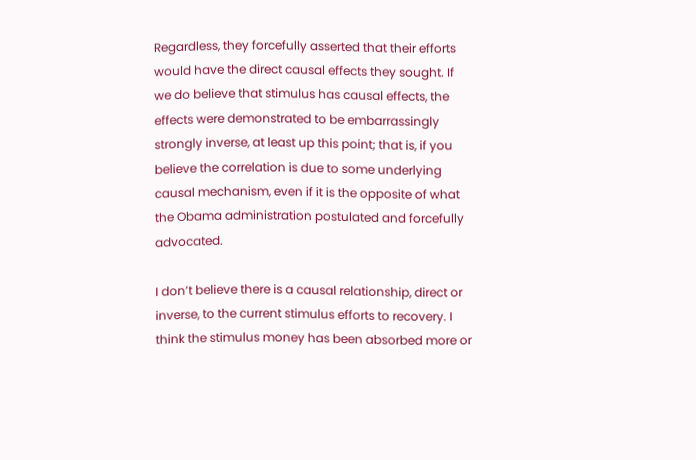Regardless, they forcefully asserted that their efforts would have the direct causal effects they sought. If we do believe that stimulus has causal effects, the effects were demonstrated to be embarrassingly strongly inverse, at least up this point; that is, if you believe the correlation is due to some underlying causal mechanism, even if it is the opposite of what the Obama administration postulated and forcefully advocated.

I don’t believe there is a causal relationship, direct or inverse, to the current stimulus efforts to recovery. I think the stimulus money has been absorbed more or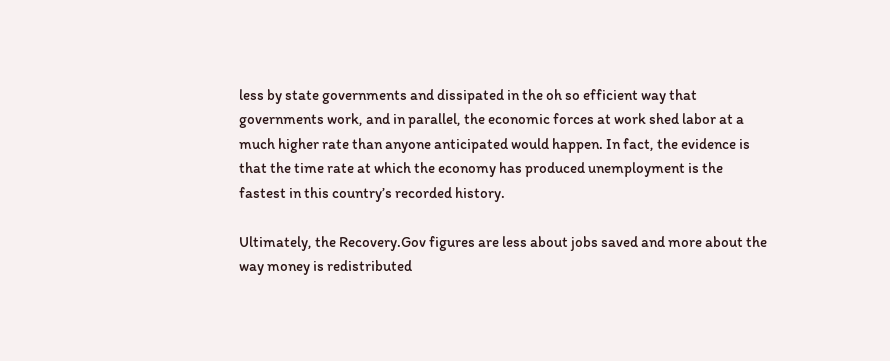less by state governments and dissipated in the oh so efficient way that governments work, and in parallel, the economic forces at work shed labor at a much higher rate than anyone anticipated would happen. In fact, the evidence is that the time rate at which the economy has produced unemployment is the fastest in this country’s recorded history.

Ultimately, the Recovery.Gov figures are less about jobs saved and more about the way money is redistributed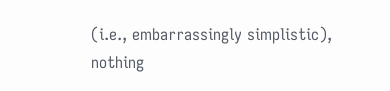(i.e., embarrassingly simplistic), nothing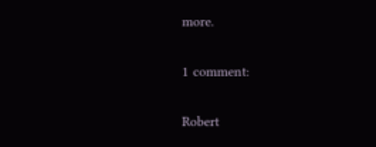more.

1 comment:

Robert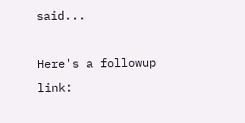said...

Here's a followup link: